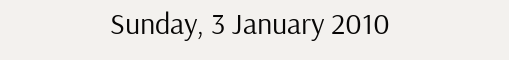Sunday, 3 January 2010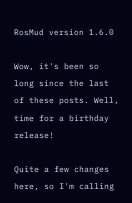RosMud version 1.6.0

Wow, it's been so long since the last of these posts. Well, time for a birthday release!

Quite a few changes here, so I'm calling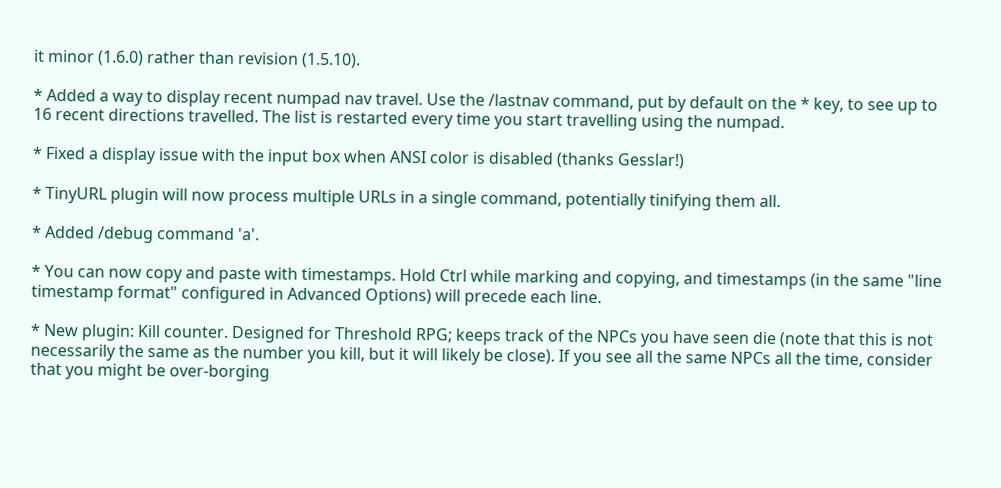it minor (1.6.0) rather than revision (1.5.10).

* Added a way to display recent numpad nav travel. Use the /lastnav command, put by default on the * key, to see up to 16 recent directions travelled. The list is restarted every time you start travelling using the numpad.

* Fixed a display issue with the input box when ANSI color is disabled (thanks Gesslar!)

* TinyURL plugin will now process multiple URLs in a single command, potentially tinifying them all.

* Added /debug command 'a'.

* You can now copy and paste with timestamps. Hold Ctrl while marking and copying, and timestamps (in the same "line timestamp format" configured in Advanced Options) will precede each line.

* New plugin: Kill counter. Designed for Threshold RPG; keeps track of the NPCs you have seen die (note that this is not necessarily the same as the number you kill, but it will likely be close). If you see all the same NPCs all the time, consider that you might be over-borging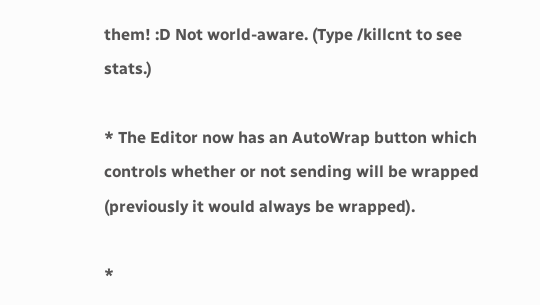them! :D Not world-aware. (Type /killcnt to see stats.)

* The Editor now has an AutoWrap button which controls whether or not sending will be wrapped (previously it would always be wrapped).

*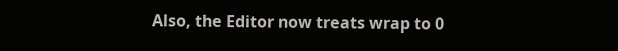Also, the Editor now treats wrap to 0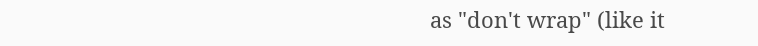as "don't wrap" (like it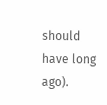should have long ago).